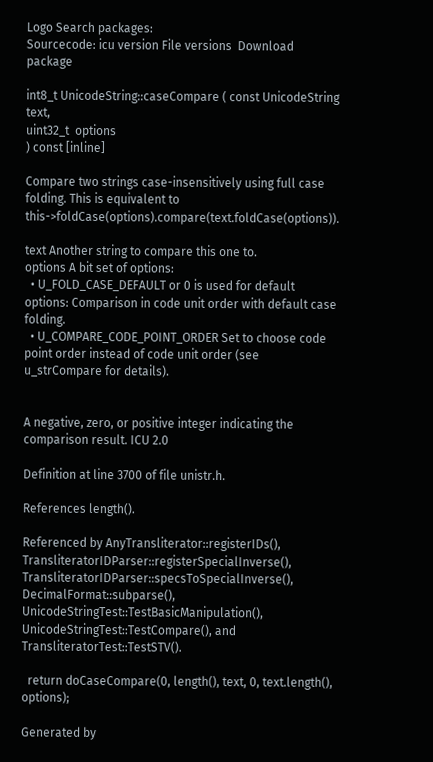Logo Search packages:
Sourcecode: icu version File versions  Download package

int8_t UnicodeString::caseCompare ( const UnicodeString text,
uint32_t  options
) const [inline]

Compare two strings case-insensitively using full case folding. This is equivalent to this->foldCase(options).compare(text.foldCase(options)).

text Another string to compare this one to.
options A bit set of options:
  • U_FOLD_CASE_DEFAULT or 0 is used for default options: Comparison in code unit order with default case folding.
  • U_COMPARE_CODE_POINT_ORDER Set to choose code point order instead of code unit order (see u_strCompare for details).


A negative, zero, or positive integer indicating the comparison result. ICU 2.0

Definition at line 3700 of file unistr.h.

References length().

Referenced by AnyTransliterator::registerIDs(), TransliteratorIDParser::registerSpecialInverse(), TransliteratorIDParser::specsToSpecialInverse(), DecimalFormat::subparse(), UnicodeStringTest::TestBasicManipulation(), UnicodeStringTest::TestCompare(), and TransliteratorTest::TestSTV().

  return doCaseCompare(0, length(), text, 0, text.length(), options);

Generated by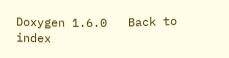Doxygen 1.6.0   Back to index